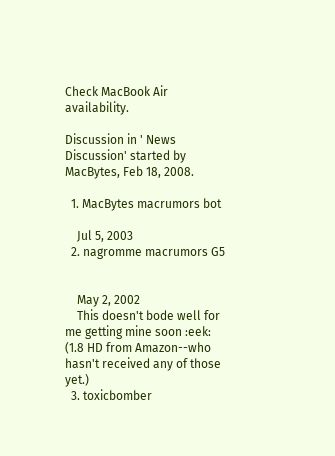Check MacBook Air availability.

Discussion in ' News Discussion' started by MacBytes, Feb 18, 2008.

  1. MacBytes macrumors bot

    Jul 5, 2003
  2. nagromme macrumors G5


    May 2, 2002
    This doesn't bode well for me getting mine soon :eek: (1.8 HD from Amazon--who hasn't received any of those yet.)
  3. toxicbomber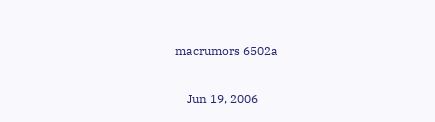macrumors 6502a

    Jun 19, 2006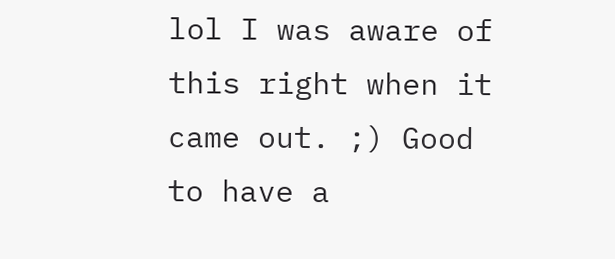lol I was aware of this right when it came out. ;) Good to have a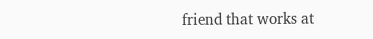friend that works at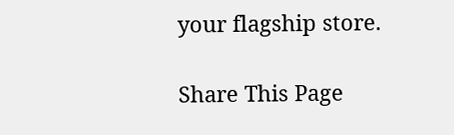your flagship store.

Share This Page